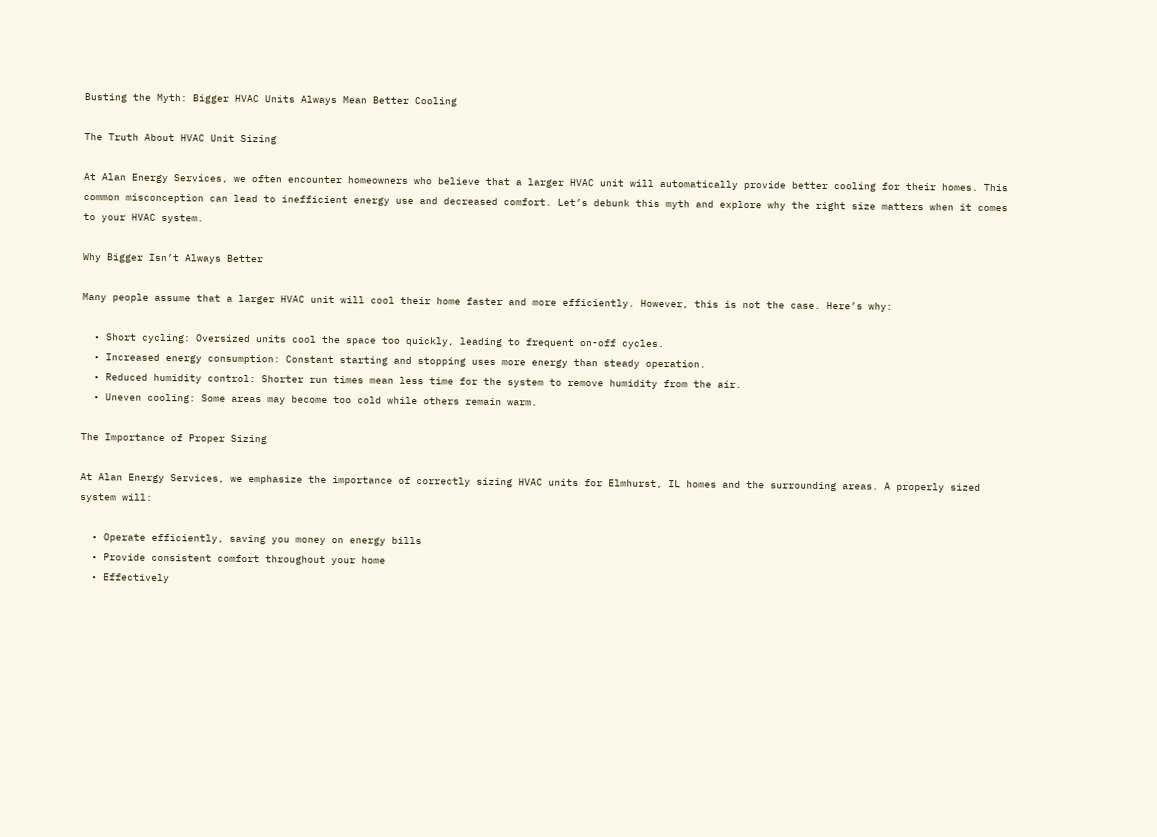Busting the Myth: Bigger HVAC Units Always Mean Better Cooling

The Truth About HVAC Unit Sizing

At Alan Energy Services, we often encounter homeowners who believe that a larger HVAC unit will automatically provide better cooling for their homes. This common misconception can lead to inefficient energy use and decreased comfort. Let’s debunk this myth and explore why the right size matters when it comes to your HVAC system.

Why Bigger Isn’t Always Better

Many people assume that a larger HVAC unit will cool their home faster and more efficiently. However, this is not the case. Here’s why:

  • Short cycling: Oversized units cool the space too quickly, leading to frequent on-off cycles.
  • Increased energy consumption: Constant starting and stopping uses more energy than steady operation.
  • Reduced humidity control: Shorter run times mean less time for the system to remove humidity from the air.
  • Uneven cooling: Some areas may become too cold while others remain warm.

The Importance of Proper Sizing

At Alan Energy Services, we emphasize the importance of correctly sizing HVAC units for Elmhurst, IL homes and the surrounding areas. A properly sized system will:

  • Operate efficiently, saving you money on energy bills
  • Provide consistent comfort throughout your home
  • Effectively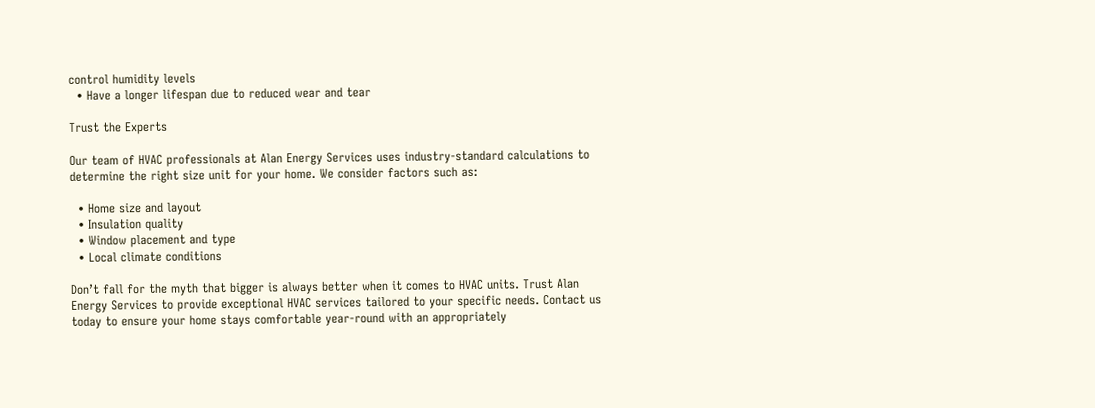control humidity levels
  • Have a longer lifespan due to reduced wear and tear

Trust the Experts

Our team of HVAC professionals at Alan Energy Services uses industry-standard calculations to determine the right size unit for your home. We consider factors such as:

  • Home size and layout
  • Insulation quality
  • Window placement and type
  • Local climate conditions

Don’t fall for the myth that bigger is always better when it comes to HVAC units. Trust Alan Energy Services to provide exceptional HVAC services tailored to your specific needs. Contact us today to ensure your home stays comfortable year-round with an appropriately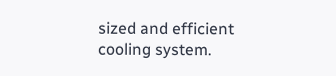sized and efficient cooling system.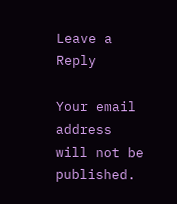Leave a Reply

Your email address will not be published.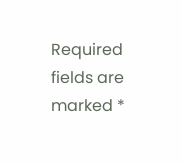Required fields are marked *